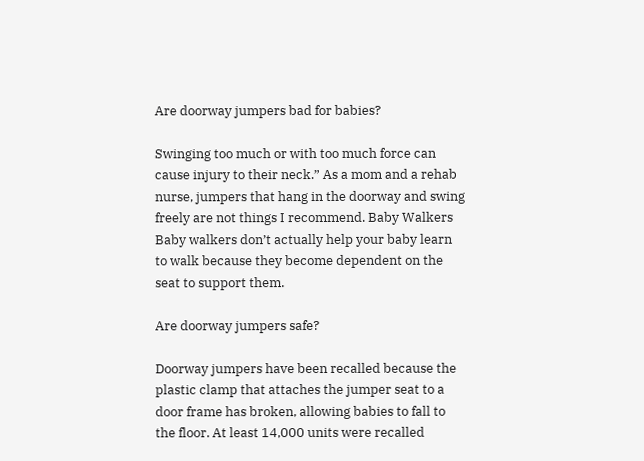Are doorway jumpers bad for babies?

Swinging too much or with too much force can cause injury to their neck.” As a mom and a rehab nurse, jumpers that hang in the doorway and swing freely are not things I recommend. Baby Walkers Baby walkers don’t actually help your baby learn to walk because they become dependent on the seat to support them.

Are doorway jumpers safe?

Doorway jumpers have been recalled because the plastic clamp that attaches the jumper seat to a door frame has broken, allowing babies to fall to the floor. At least 14,000 units were recalled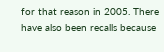for that reason in 2005. There have also been recalls because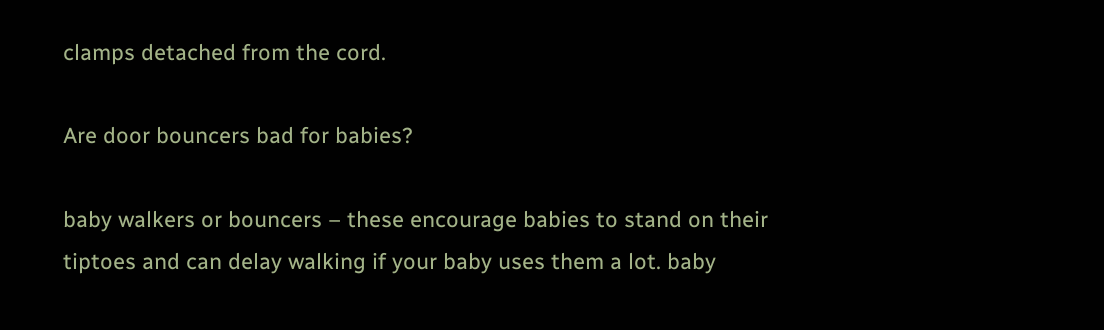clamps detached from the cord.

Are door bouncers bad for babies?

baby walkers or bouncers – these encourage babies to stand on their tiptoes and can delay walking if your baby uses them a lot. baby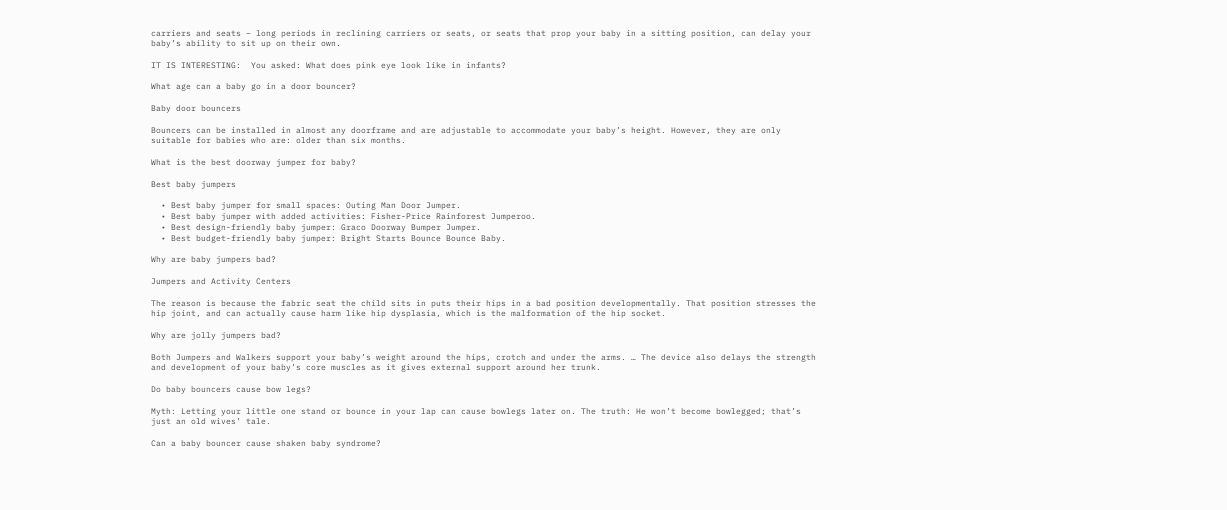carriers and seats – long periods in reclining carriers or seats, or seats that prop your baby in a sitting position, can delay your baby’s ability to sit up on their own.

IT IS INTERESTING:  You asked: What does pink eye look like in infants?

What age can a baby go in a door bouncer?

Baby door bouncers

Bouncers can be installed in almost any doorframe and are adjustable to accommodate your baby’s height. However, they are only suitable for babies who are: older than six months.

What is the best doorway jumper for baby?

Best baby jumpers

  • Best baby jumper for small spaces: Outing Man Door Jumper.
  • Best baby jumper with added activities: Fisher-Price Rainforest Jumperoo.
  • Best design-friendly baby jumper: Graco Doorway Bumper Jumper.
  • Best budget-friendly baby jumper: Bright Starts Bounce Bounce Baby.

Why are baby jumpers bad?

Jumpers and Activity Centers

The reason is because the fabric seat the child sits in puts their hips in a bad position developmentally. That position stresses the hip joint, and can actually cause harm like hip dysplasia, which is the malformation of the hip socket.

Why are jolly jumpers bad?

Both Jumpers and Walkers support your baby’s weight around the hips, crotch and under the arms. … The device also delays the strength and development of your baby’s core muscles as it gives external support around her trunk.

Do baby bouncers cause bow legs?

Myth: Letting your little one stand or bounce in your lap can cause bowlegs later on. The truth: He won’t become bowlegged; that’s just an old wives’ tale.

Can a baby bouncer cause shaken baby syndrome?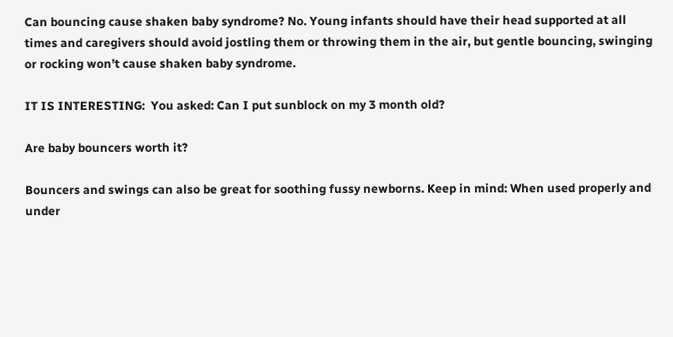Can bouncing cause shaken baby syndrome? No. Young infants should have their head supported at all times and caregivers should avoid jostling them or throwing them in the air, but gentle bouncing, swinging or rocking won’t cause shaken baby syndrome.

IT IS INTERESTING:  You asked: Can I put sunblock on my 3 month old?

Are baby bouncers worth it?

Bouncers and swings can also be great for soothing fussy newborns. Keep in mind: When used properly and under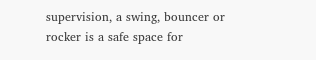supervision, a swing, bouncer or rocker is a safe space for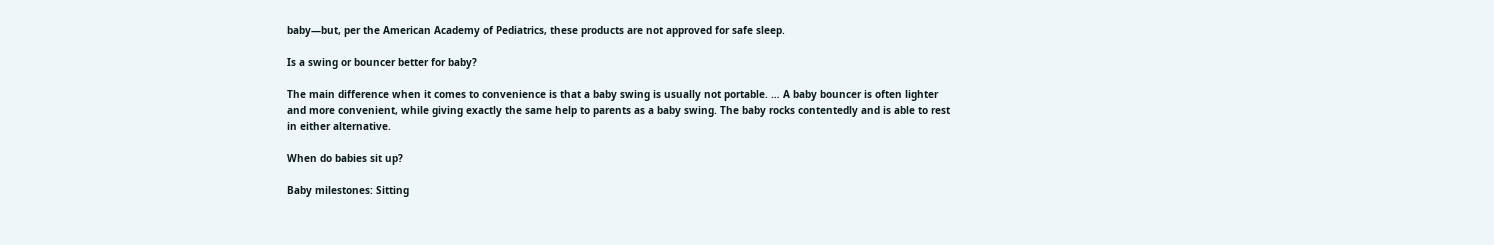baby—but, per the American Academy of Pediatrics, these products are not approved for safe sleep.

Is a swing or bouncer better for baby?

The main difference when it comes to convenience is that a baby swing is usually not portable. … A baby bouncer is often lighter and more convenient, while giving exactly the same help to parents as a baby swing. The baby rocks contentedly and is able to rest in either alternative.

When do babies sit up?

Baby milestones: Sitting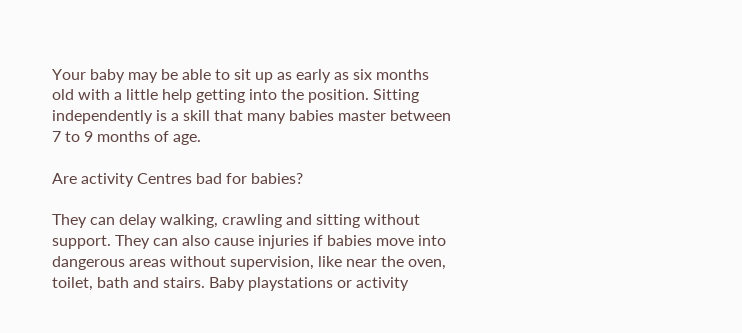Your baby may be able to sit up as early as six months old with a little help getting into the position. Sitting independently is a skill that many babies master between 7 to 9 months of age.

Are activity Centres bad for babies?

They can delay walking, crawling and sitting without support. They can also cause injuries if babies move into dangerous areas without supervision, like near the oven, toilet, bath and stairs. Baby playstations or activity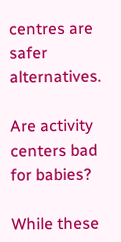centres are safer alternatives.

Are activity centers bad for babies?

While these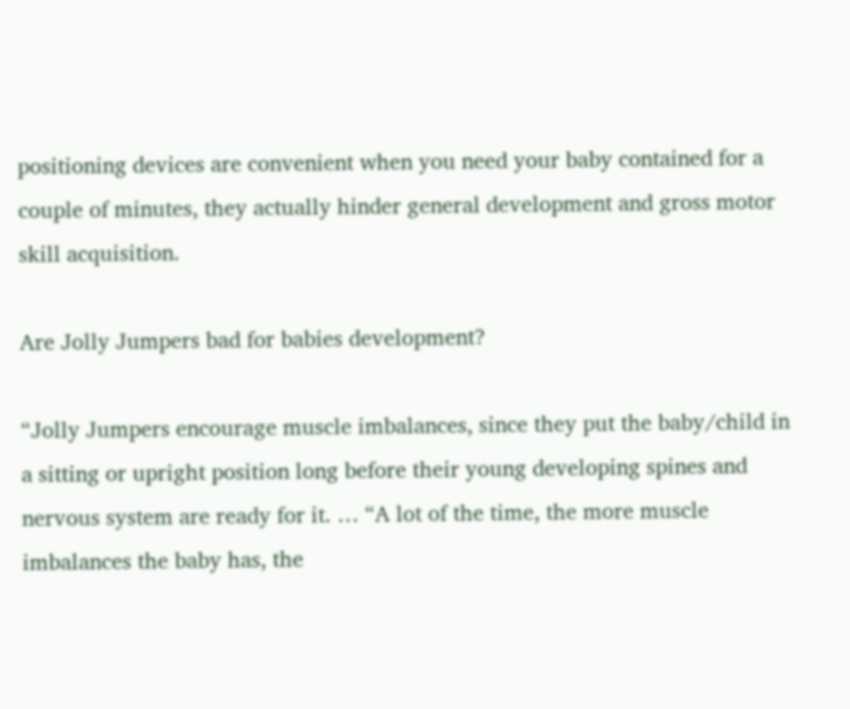positioning devices are convenient when you need your baby contained for a couple of minutes, they actually hinder general development and gross motor skill acquisition.

Are Jolly Jumpers bad for babies development?

“Jolly Jumpers encourage muscle imbalances, since they put the baby/child in a sitting or upright position long before their young developing spines and nervous system are ready for it. … “A lot of the time, the more muscle imbalances the baby has, the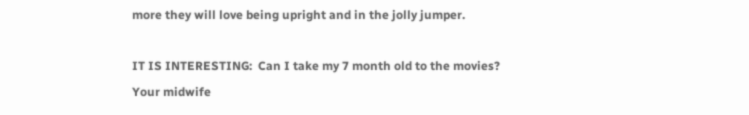more they will love being upright and in the jolly jumper.

IT IS INTERESTING:  Can I take my 7 month old to the movies?
Your midwife